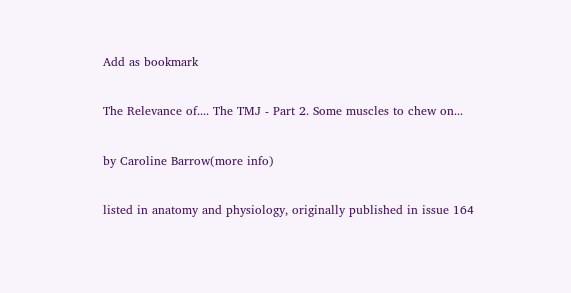Add as bookmark

The Relevance of.... The TMJ - Part 2. Some muscles to chew on...

by Caroline Barrow(more info)

listed in anatomy and physiology, originally published in issue 164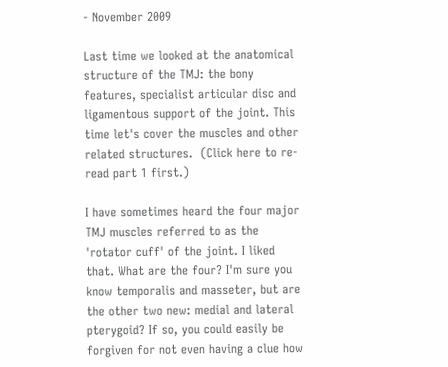- November 2009

Last time we looked at the anatomical structure of the TMJ: the bony features, specialist articular disc and ligamentous support of the joint. This time let's cover the muscles and other related structures.  (Click here to re-read part 1 first.)

I have sometimes heard the four major TMJ muscles referred to as the 'rotator cuff' of the joint. I liked that. What are the four? I'm sure you know temporalis and masseter, but are the other two new: medial and lateral pterygoid? If so, you could easily be forgiven for not even having a clue how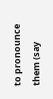to pronounce them (say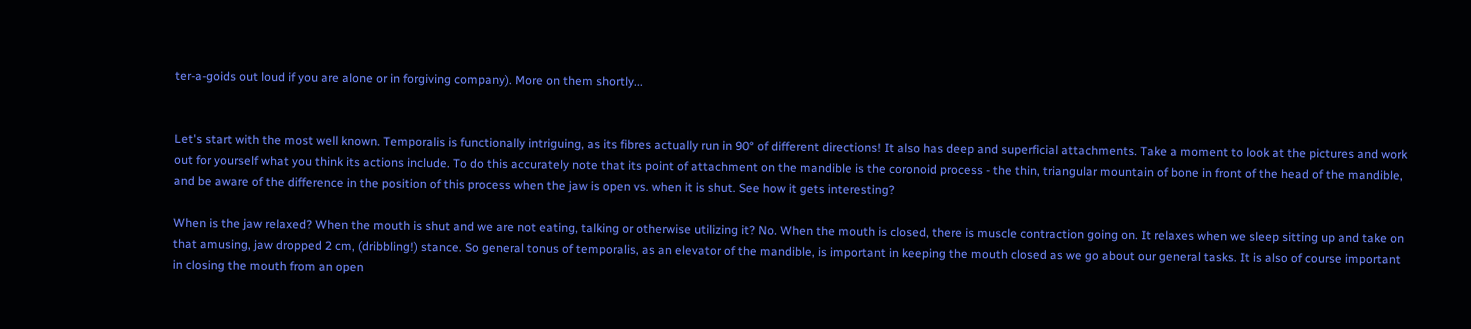ter-a-goids out loud if you are alone or in forgiving company). More on them shortly...


Let's start with the most well known. Temporalis is functionally intriguing, as its fibres actually run in 90° of different directions! It also has deep and superficial attachments. Take a moment to look at the pictures and work out for yourself what you think its actions include. To do this accurately note that its point of attachment on the mandible is the coronoid process - the thin, triangular mountain of bone in front of the head of the mandible, and be aware of the difference in the position of this process when the jaw is open vs. when it is shut. See how it gets interesting?

When is the jaw relaxed? When the mouth is shut and we are not eating, talking or otherwise utilizing it? No. When the mouth is closed, there is muscle contraction going on. It relaxes when we sleep sitting up and take on that amusing, jaw dropped 2 cm, (dribbling!) stance. So general tonus of temporalis, as an elevator of the mandible, is important in keeping the mouth closed as we go about our general tasks. It is also of course important in closing the mouth from an open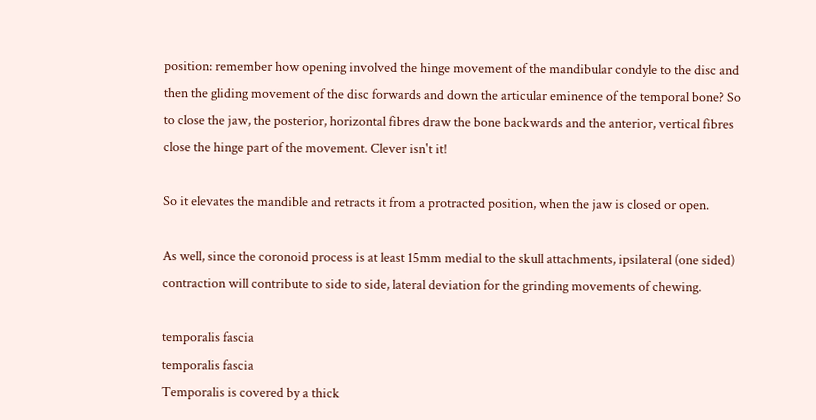position: remember how opening involved the hinge movement of the mandibular condyle to the disc and then the gliding movement of the disc forwards and down the articular eminence of the temporal bone? So to close the jaw, the posterior, horizontal fibres draw the bone backwards and the anterior, vertical fibres close the hinge part of the movement. Clever isn't it!

So it elevates the mandible and retracts it from a protracted position, when the jaw is closed or open.

As well, since the coronoid process is at least 15mm medial to the skull attachments, ipsilateral (one sided) contraction will contribute to side to side, lateral deviation for the grinding movements of chewing.

temporalis fascia
temporalis fascia
Temporalis is covered by a thick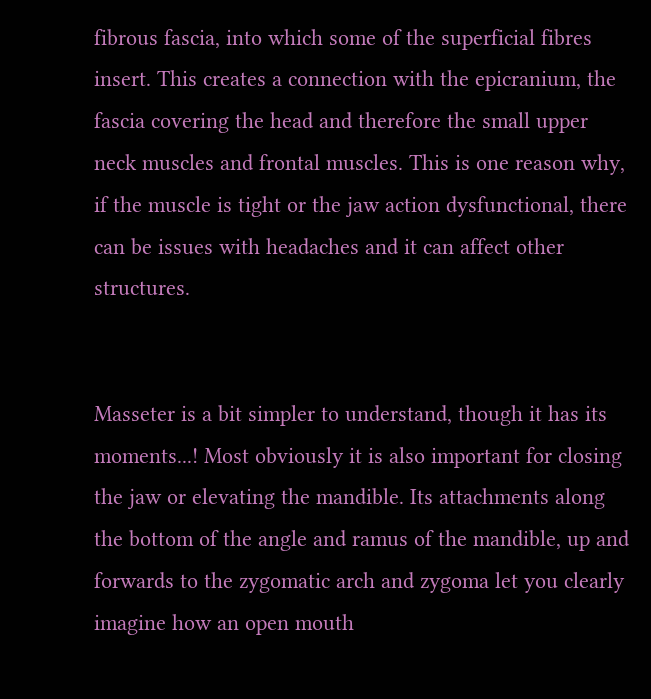fibrous fascia, into which some of the superficial fibres insert. This creates a connection with the epicranium, the fascia covering the head and therefore the small upper neck muscles and frontal muscles. This is one reason why, if the muscle is tight or the jaw action dysfunctional, there can be issues with headaches and it can affect other structures.


Masseter is a bit simpler to understand, though it has its moments...! Most obviously it is also important for closing the jaw or elevating the mandible. Its attachments along the bottom of the angle and ramus of the mandible, up and forwards to the zygomatic arch and zygoma let you clearly imagine how an open mouth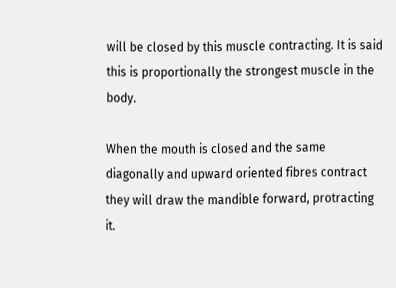will be closed by this muscle contracting. It is said this is proportionally the strongest muscle in the body.

When the mouth is closed and the same diagonally and upward oriented fibres contract they will draw the mandible forward, protracting it.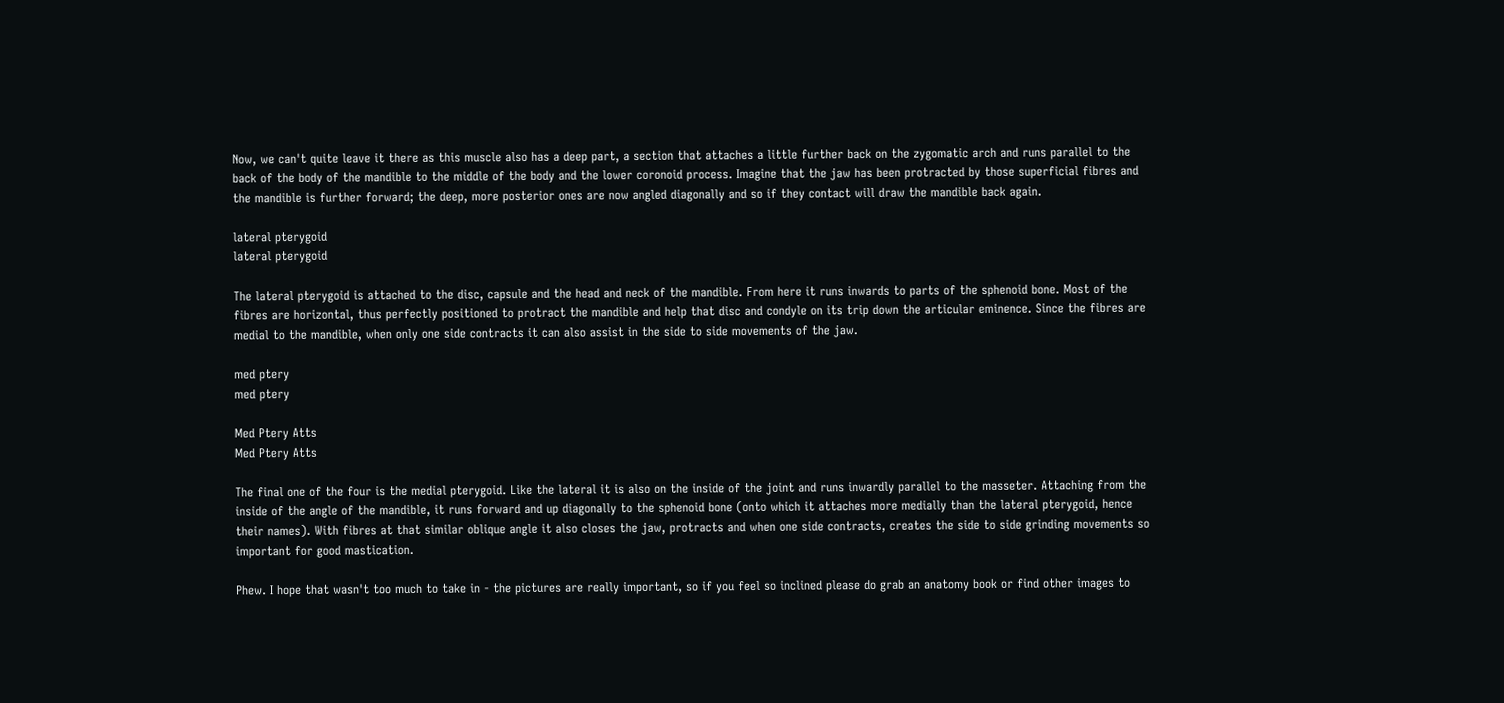Now, we can't quite leave it there as this muscle also has a deep part, a section that attaches a little further back on the zygomatic arch and runs parallel to the back of the body of the mandible to the middle of the body and the lower coronoid process. Imagine that the jaw has been protracted by those superficial fibres and the mandible is further forward; the deep, more posterior ones are now angled diagonally and so if they contact will draw the mandible back again.

lateral pterygoid
lateral pterygoid

The lateral pterygoid is attached to the disc, capsule and the head and neck of the mandible. From here it runs inwards to parts of the sphenoid bone. Most of the fibres are horizontal, thus perfectly positioned to protract the mandible and help that disc and condyle on its trip down the articular eminence. Since the fibres are medial to the mandible, when only one side contracts it can also assist in the side to side movements of the jaw.

med ptery
med ptery

Med Ptery Atts
Med Ptery Atts

The final one of the four is the medial pterygoid. Like the lateral it is also on the inside of the joint and runs inwardly parallel to the masseter. Attaching from the inside of the angle of the mandible, it runs forward and up diagonally to the sphenoid bone (onto which it attaches more medially than the lateral pterygoid, hence their names). With fibres at that similar oblique angle it also closes the jaw, protracts and when one side contracts, creates the side to side grinding movements so important for good mastication.

Phew. I hope that wasn't too much to take in - the pictures are really important, so if you feel so inclined please do grab an anatomy book or find other images to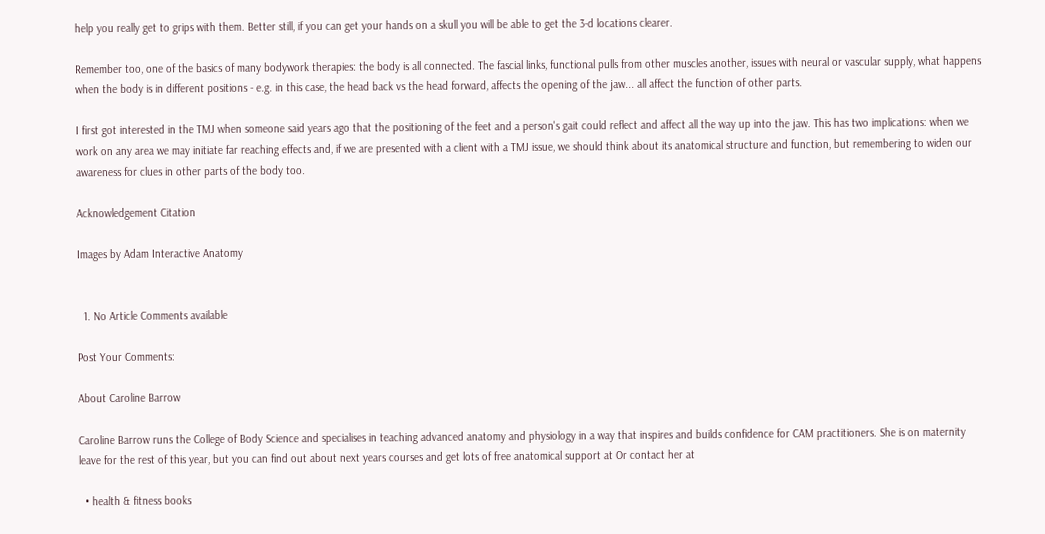help you really get to grips with them. Better still, if you can get your hands on a skull you will be able to get the 3-d locations clearer.

Remember too, one of the basics of many bodywork therapies: the body is all connected. The fascial links, functional pulls from other muscles another, issues with neural or vascular supply, what happens when the body is in different positions - e.g. in this case, the head back vs the head forward, affects the opening of the jaw... all affect the function of other parts.

I first got interested in the TMJ when someone said years ago that the positioning of the feet and a person's gait could reflect and affect all the way up into the jaw. This has two implications: when we work on any area we may initiate far reaching effects and, if we are presented with a client with a TMJ issue, we should think about its anatomical structure and function, but remembering to widen our awareness for clues in other parts of the body too.

Acknowledgement Citation

Images by Adam Interactive Anatomy


  1. No Article Comments available

Post Your Comments:

About Caroline Barrow

Caroline Barrow runs the College of Body Science and specialises in teaching advanced anatomy and physiology in a way that inspires and builds confidence for CAM practitioners. She is on maternity leave for the rest of this year, but you can find out about next years courses and get lots of free anatomical support at Or contact her at

  • health & fitness books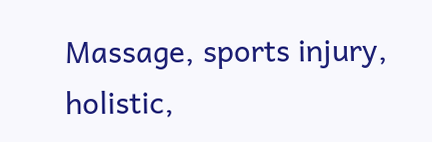Massage, sports injury, holistic,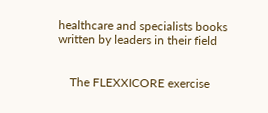healthcare and specialists books written by leaders in their field


    The FLEXXICORE exercise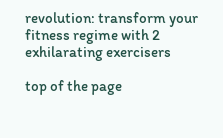revolution: transform your fitness regime with 2 exhilarating exercisers

top of the page